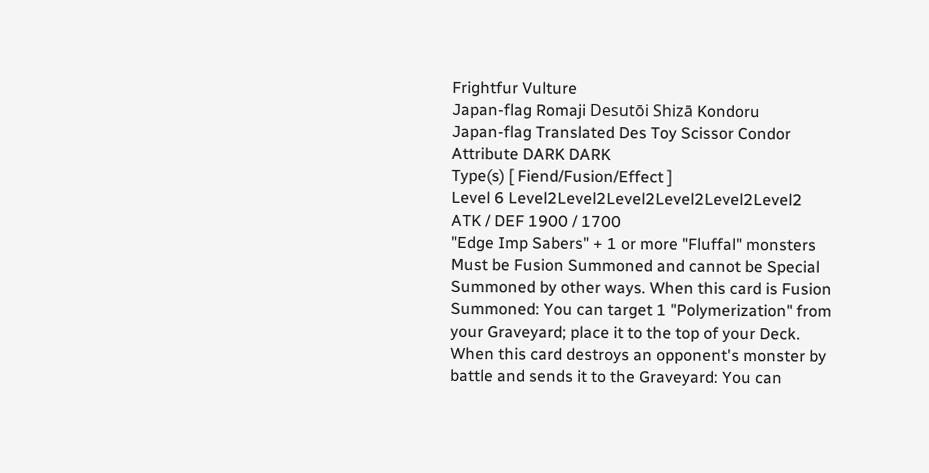Frightfur Vulture
Japan-flag Romaji Desutōi Shizā Kondoru
Japan-flag Translated Des Toy Scissor Condor
Attribute DARK DARK
Type(s) [ Fiend/Fusion/Effect ]
Level 6 Level2Level2Level2Level2Level2Level2
ATK / DEF 1900 / 1700
"Edge Imp Sabers" + 1 or more "Fluffal" monsters
Must be Fusion Summoned and cannot be Special Summoned by other ways. When this card is Fusion Summoned: You can target 1 "Polymerization" from your Graveyard; place it to the top of your Deck. When this card destroys an opponent's monster by battle and sends it to the Graveyard: You can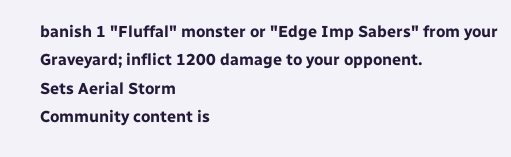banish 1 "Fluffal" monster or "Edge Imp Sabers" from your Graveyard; inflict 1200 damage to your opponent.
Sets Aerial Storm
Community content is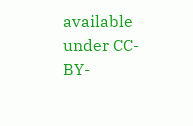available under CC-BY-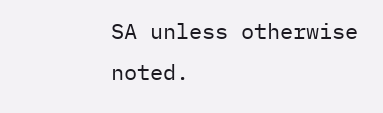SA unless otherwise noted.